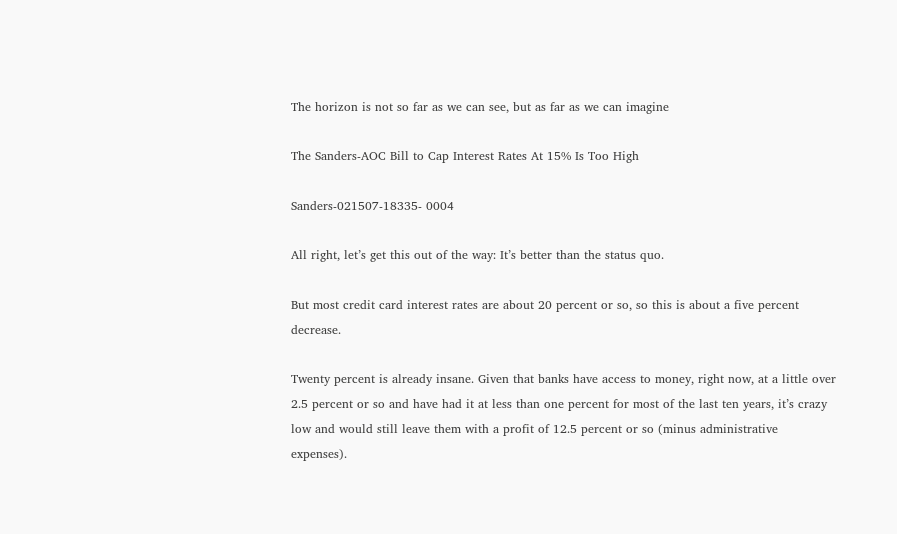The horizon is not so far as we can see, but as far as we can imagine

The Sanders-AOC Bill to Cap Interest Rates At 15% Is Too High

Sanders-021507-18335- 0004

All right, let’s get this out of the way: It’s better than the status quo.

But most credit card interest rates are about 20 percent or so, so this is about a five percent decrease.

Twenty percent is already insane. Given that banks have access to money, right now, at a little over 2.5 percent or so and have had it at less than one percent for most of the last ten years, it’s crazy low and would still leave them with a profit of 12.5 percent or so (minus administrative expenses).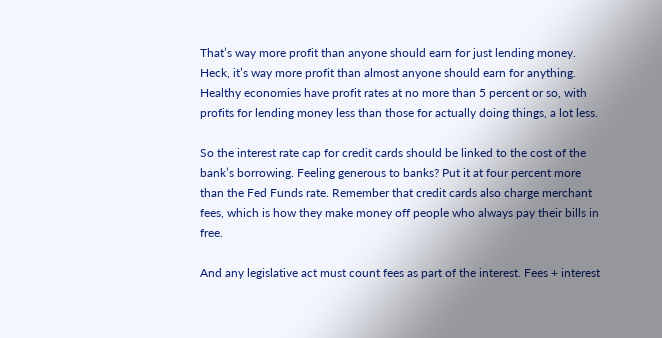That’s way more profit than anyone should earn for just lending money. Heck, it’s way more profit than almost anyone should earn for anything. Healthy economies have profit rates at no more than 5 percent or so, with profits for lending money less than those for actually doing things, a lot less.

So the interest rate cap for credit cards should be linked to the cost of the bank’s borrowing. Feeling generous to banks? Put it at four percent more than the Fed Funds rate. Remember that credit cards also charge merchant fees, which is how they make money off people who always pay their bills in free.

And any legislative act must count fees as part of the interest. Fees + interest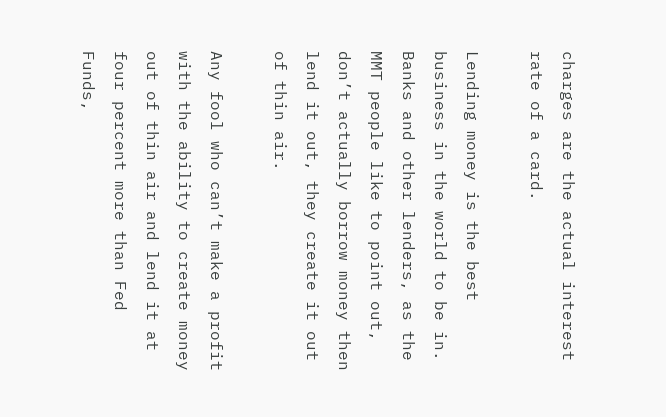charges are the actual interest rate of a card.

Lending money is the best business in the world to be in. Banks and other lenders, as the MMT people like to point out, don’t actually borrow money then lend it out, they create it out of thin air.

Any fool who can’t make a profit with the ability to create money out of thin air and lend it at four percent more than Fed Funds,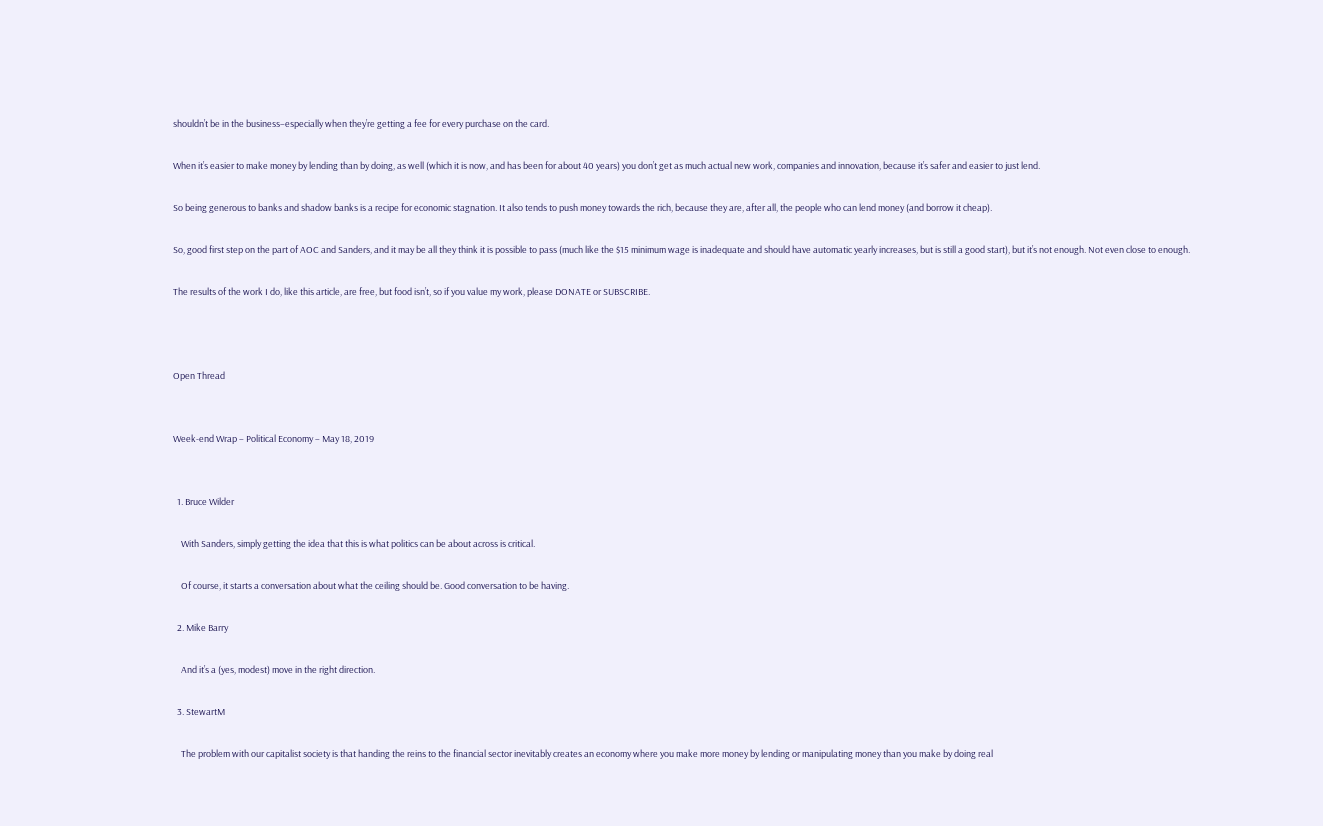shouldn’t be in the business–especially when they’re getting a fee for every purchase on the card.

When it’s easier to make money by lending than by doing, as well (which it is now, and has been for about 40 years) you don’t get as much actual new work, companies and innovation, because it’s safer and easier to just lend.

So being generous to banks and shadow banks is a recipe for economic stagnation. It also tends to push money towards the rich, because they are, after all, the people who can lend money (and borrow it cheap).

So, good first step on the part of AOC and Sanders, and it may be all they think it is possible to pass (much like the $15 minimum wage is inadequate and should have automatic yearly increases, but is still a good start), but it’s not enough. Not even close to enough.

The results of the work I do, like this article, are free, but food isn’t, so if you value my work, please DONATE or SUBSCRIBE.



Open Thread


Week-end Wrap – Political Economy – May 18, 2019


  1. Bruce Wilder

    With Sanders, simply getting the idea that this is what politics can be about across is critical.

    Of course, it starts a conversation about what the ceiling should be. Good conversation to be having.

  2. Mike Barry

    And it’s a (yes, modest) move in the right direction.

  3. StewartM

    The problem with our capitalist society is that handing the reins to the financial sector inevitably creates an economy where you make more money by lending or manipulating money than you make by doing real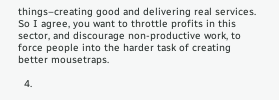things–creating good and delivering real services. So I agree, you want to throttle profits in this sector, and discourage non-productive work, to force people into the harder task of creating better mousetraps.

  4.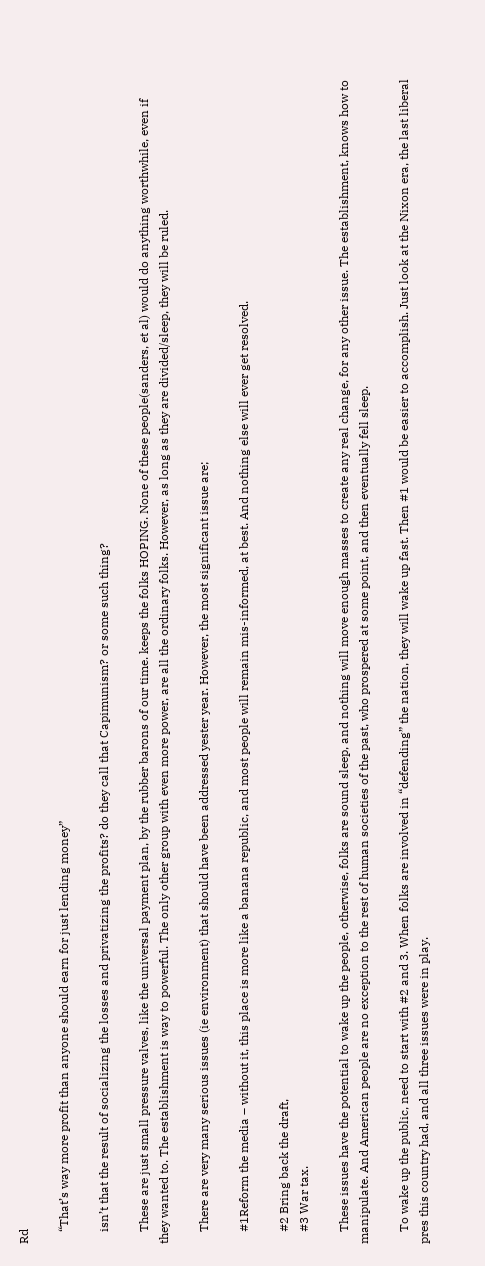Rd

    “That’s way more profit than anyone should earn for just lending money”

    isn’t that the result of socializing the losses and privatizing the profits? do they call that Capimunism? or some such thing?

    These are just small pressure valves, like the universal payment plan, by the rubber barons of our time. keeps the folks HOPING. None of these people(sanders, et al) would do anything worthwhile, even if they wanted to. The establishment is way to powerful. The only other group with even more power, are all the ordinary folks. However, as long as they are divided/sleep, they will be ruled.

    There are very many serious issues (ie environment) that should have been addressed yester year. However, the most significant issue are;

    #1Reform the media – without it, this place is more like a banana republic, and most people will remain mis-informed, at best. And nothing else will ever get resolved.

    #2 Bring back the draft,
    #3 War tax.

    These issues have the potential to wake up the people, otherwise, folks are sound sleep, and nothing will move enough masses to create any real change, for any other issue. The establishment, knows how to manipulate. And American people are no exception to the rest of human societies of the past, who prospered at some point, and then eventually fell sleep.

    To wake up the public, need to start with #2 and 3. When folks are involved in “defending” the nation, they will wake up fast. Then #1 would be easier to accomplish. Just look at the Nixon era, the last liberal pres this country had, and all three issues were in play.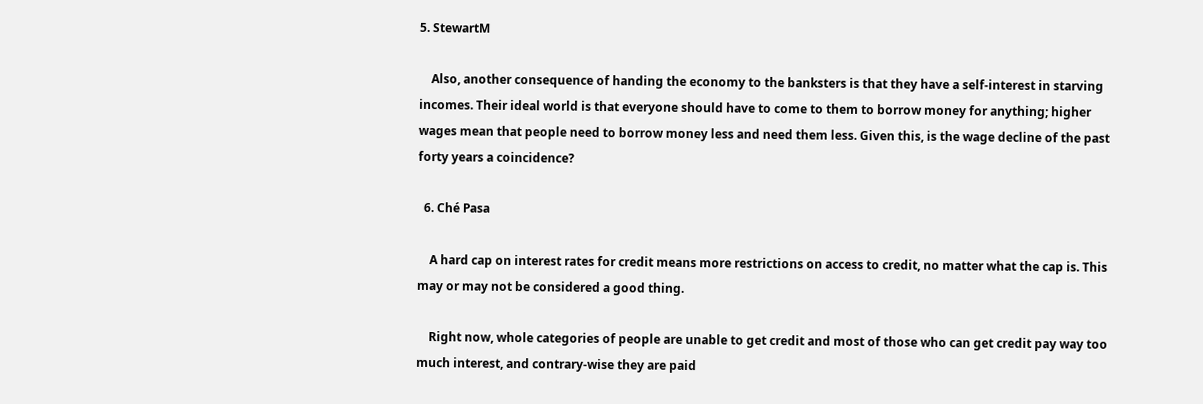5. StewartM

    Also, another consequence of handing the economy to the banksters is that they have a self-interest in starving incomes. Their ideal world is that everyone should have to come to them to borrow money for anything; higher wages mean that people need to borrow money less and need them less. Given this, is the wage decline of the past forty years a coincidence?

  6. Ché Pasa

    A hard cap on interest rates for credit means more restrictions on access to credit, no matter what the cap is. This may or may not be considered a good thing.

    Right now, whole categories of people are unable to get credit and most of those who can get credit pay way too much interest, and contrary-wise they are paid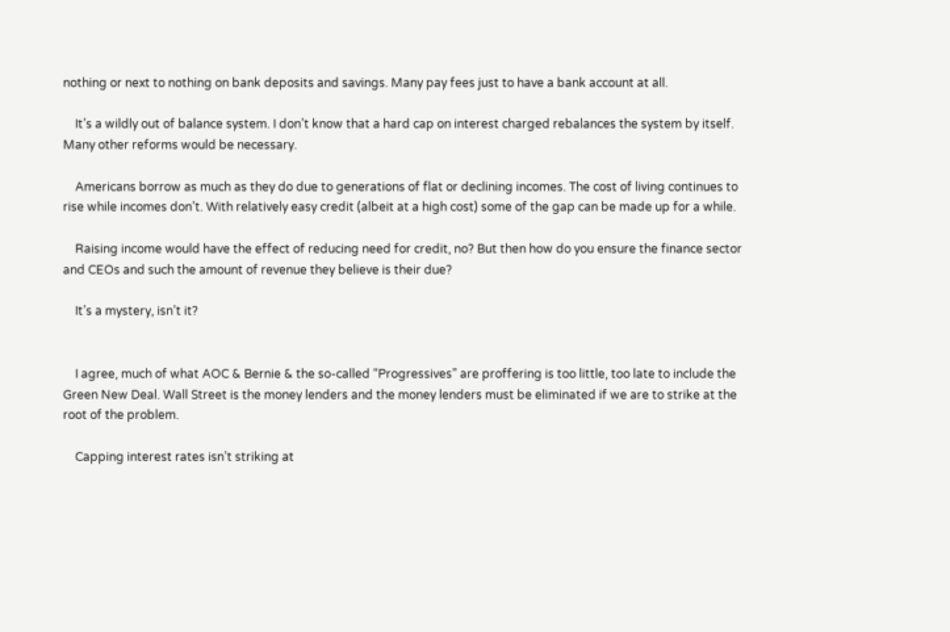nothing or next to nothing on bank deposits and savings. Many pay fees just to have a bank account at all.

    It’s a wildly out of balance system. I don’t know that a hard cap on interest charged rebalances the system by itself. Many other reforms would be necessary.

    Americans borrow as much as they do due to generations of flat or declining incomes. The cost of living continues to rise while incomes don’t. With relatively easy credit (albeit at a high cost) some of the gap can be made up for a while.

    Raising income would have the effect of reducing need for credit, no? But then how do you ensure the finance sector and CEOs and such the amount of revenue they believe is their due?

    It’s a mystery, isn’t it?


    I agree, much of what AOC & Bernie & the so-called “Progressives” are proffering is too little, too late to include the Green New Deal. Wall Street is the money lenders and the money lenders must be eliminated if we are to strike at the root of the problem.

    Capping interest rates isn’t striking at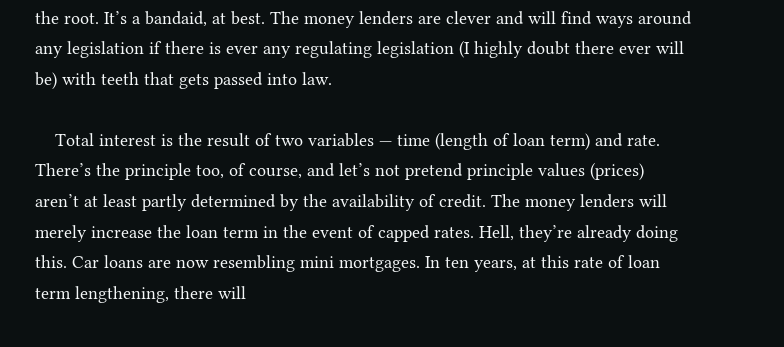the root. It’s a bandaid, at best. The money lenders are clever and will find ways around any legislation if there is ever any regulating legislation (I highly doubt there ever will be) with teeth that gets passed into law.

    Total interest is the result of two variables — time (length of loan term) and rate. There’s the principle too, of course, and let’s not pretend principle values (prices) aren’t at least partly determined by the availability of credit. The money lenders will merely increase the loan term in the event of capped rates. Hell, they’re already doing this. Car loans are now resembling mini mortgages. In ten years, at this rate of loan term lengthening, there will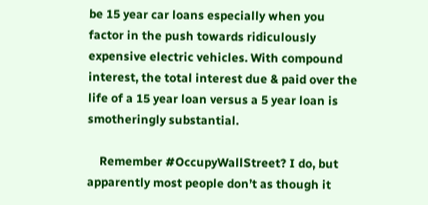be 15 year car loans especially when you factor in the push towards ridiculously expensive electric vehicles. With compound interest, the total interest due & paid over the life of a 15 year loan versus a 5 year loan is smotheringly substantial.

    Remember #OccupyWallStreet? I do, but apparently most people don’t as though it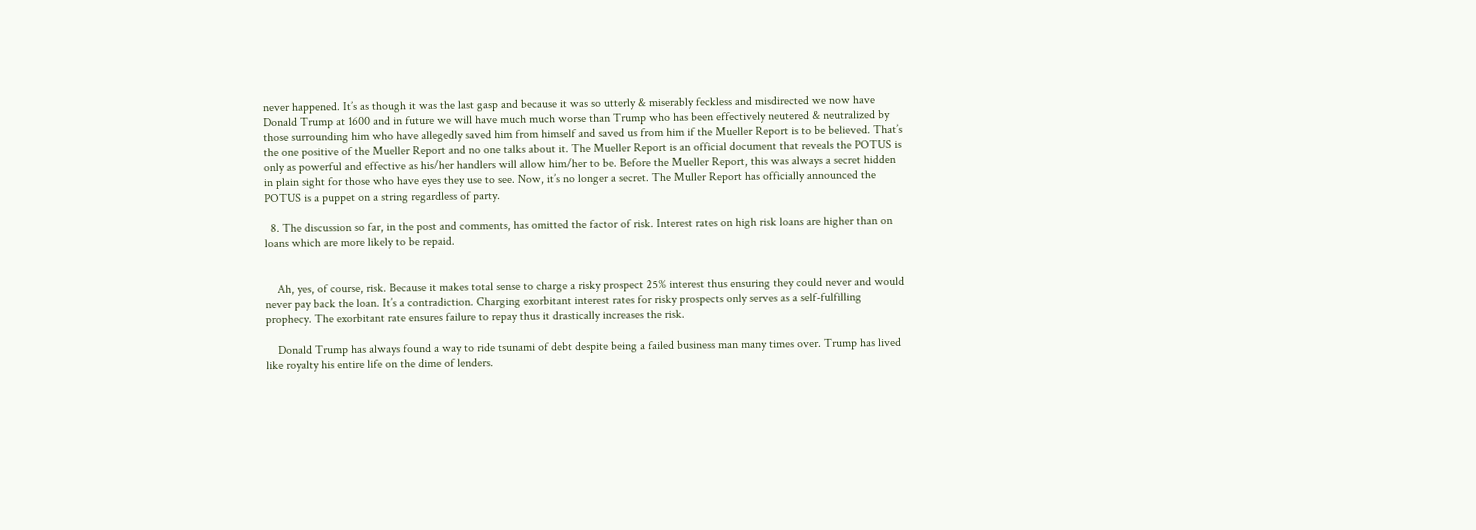never happened. It’s as though it was the last gasp and because it was so utterly & miserably feckless and misdirected we now have Donald Trump at 1600 and in future we will have much much worse than Trump who has been effectively neutered & neutralized by those surrounding him who have allegedly saved him from himself and saved us from him if the Mueller Report is to be believed. That’s the one positive of the Mueller Report and no one talks about it. The Mueller Report is an official document that reveals the POTUS is only as powerful and effective as his/her handlers will allow him/her to be. Before the Mueller Report, this was always a secret hidden in plain sight for those who have eyes they use to see. Now, it’s no longer a secret. The Muller Report has officially announced the POTUS is a puppet on a string regardless of party.

  8. The discussion so far, in the post and comments, has omitted the factor of risk. Interest rates on high risk loans are higher than on loans which are more likely to be repaid.


    Ah, yes, of course, risk. Because it makes total sense to charge a risky prospect 25% interest thus ensuring they could never and would never pay back the loan. It’s a contradiction. Charging exorbitant interest rates for risky prospects only serves as a self-fulfilling prophecy. The exorbitant rate ensures failure to repay thus it drastically increases the risk.

    Donald Trump has always found a way to ride tsunami of debt despite being a failed business man many times over. Trump has lived like royalty his entire life on the dime of lenders.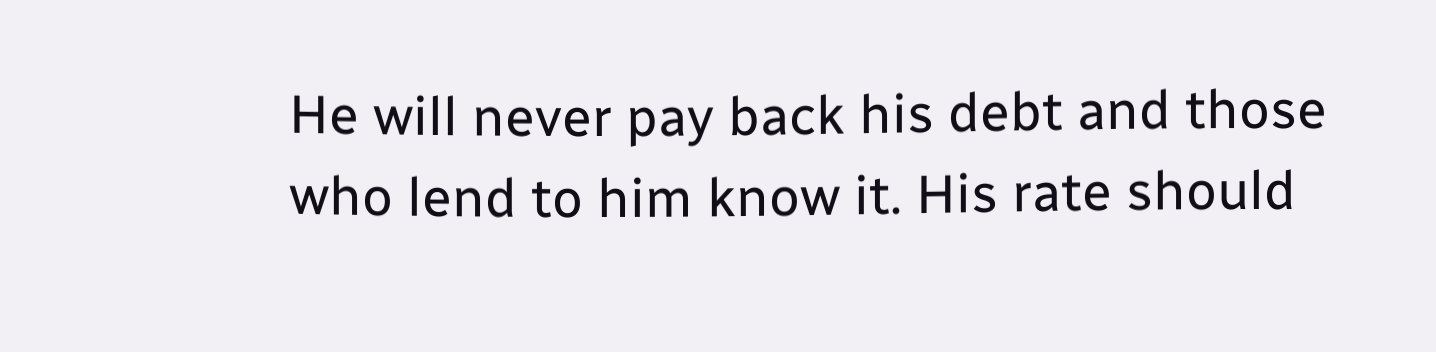He will never pay back his debt and those who lend to him know it. His rate should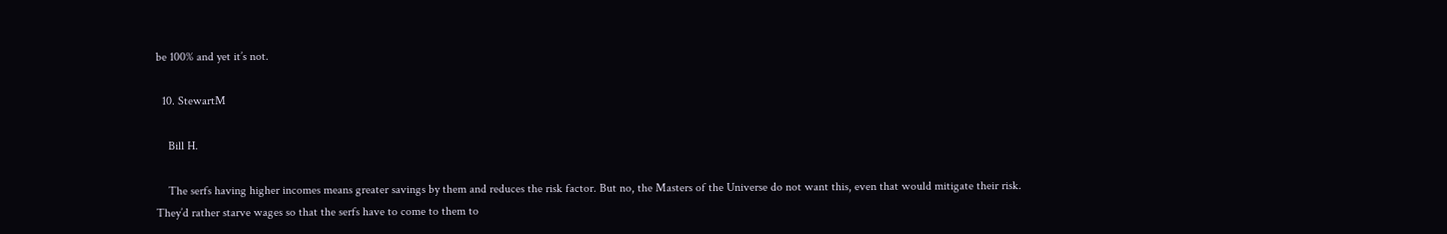be 100% and yet it’s not.

  10. StewartM

    Bill H.

    The serfs having higher incomes means greater savings by them and reduces the risk factor. But no, the Masters of the Universe do not want this, even that would mitigate their risk. They’d rather starve wages so that the serfs have to come to them to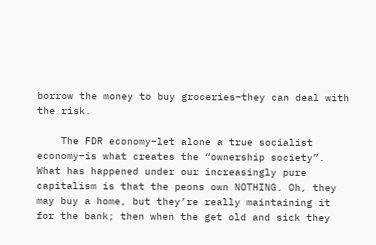borrow the money to buy groceries–they can deal with the risk.

    The FDR economy–let alone a true socialist economy–is what creates the “ownership society”. What has happened under our increasingly pure capitalism is that the peons own NOTHING. Oh, they may buy a home, but they’re really maintaining it for the bank; then when the get old and sick they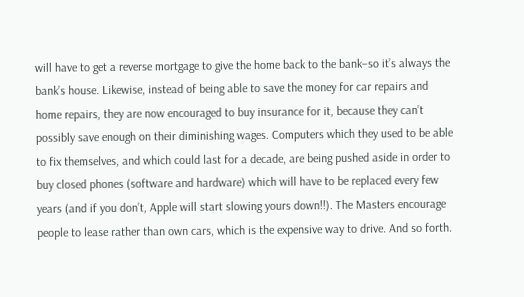will have to get a reverse mortgage to give the home back to the bank–so it’s always the bank’s house. Likewise, instead of being able to save the money for car repairs and home repairs, they are now encouraged to buy insurance for it, because they can’t possibly save enough on their diminishing wages. Computers which they used to be able to fix themselves, and which could last for a decade, are being pushed aside in order to buy closed phones (software and hardware) which will have to be replaced every few years (and if you don’t, Apple will start slowing yours down!!). The Masters encourage people to lease rather than own cars, which is the expensive way to drive. And so forth.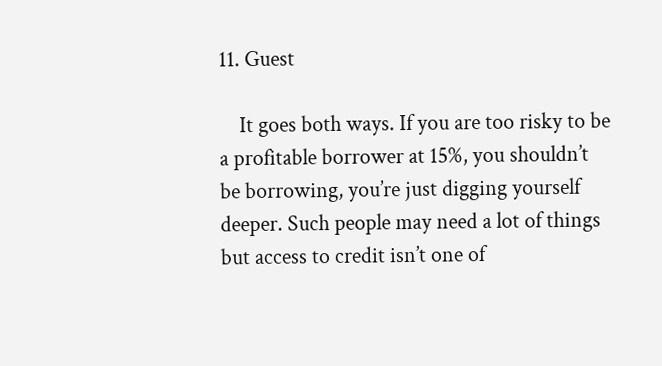11. Guest

    It goes both ways. If you are too risky to be a profitable borrower at 15%, you shouldn’t be borrowing, you’re just digging yourself deeper. Such people may need a lot of things but access to credit isn’t one of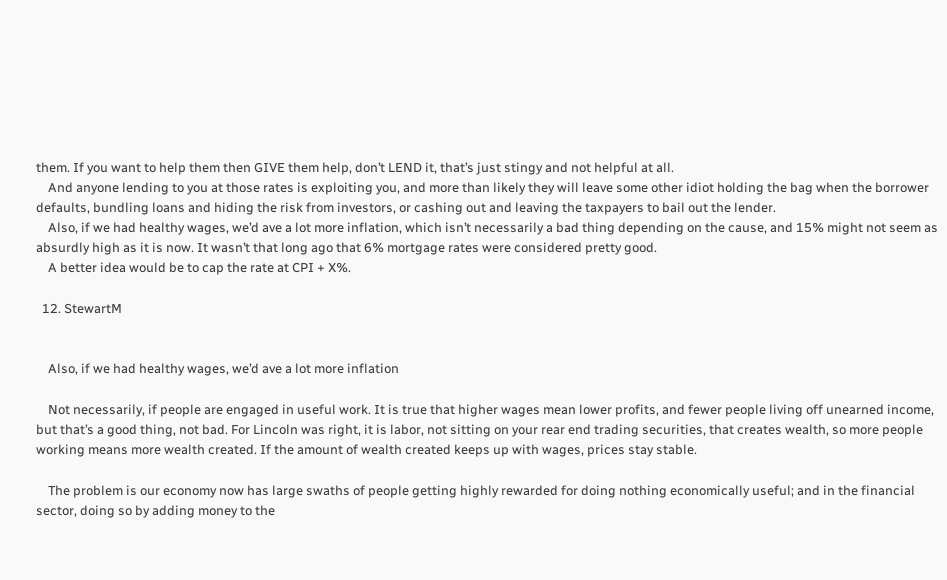them. If you want to help them then GIVE them help, don’t LEND it, that’s just stingy and not helpful at all.
    And anyone lending to you at those rates is exploiting you, and more than likely they will leave some other idiot holding the bag when the borrower defaults, bundling loans and hiding the risk from investors, or cashing out and leaving the taxpayers to bail out the lender.
    Also, if we had healthy wages, we’d ave a lot more inflation, which isn’t necessarily a bad thing depending on the cause, and 15% might not seem as absurdly high as it is now. It wasn’t that long ago that 6% mortgage rates were considered pretty good.
    A better idea would be to cap the rate at CPI + X%.

  12. StewartM


    Also, if we had healthy wages, we’d ave a lot more inflation

    Not necessarily, if people are engaged in useful work. It is true that higher wages mean lower profits, and fewer people living off unearned income, but that’s a good thing, not bad. For Lincoln was right, it is labor, not sitting on your rear end trading securities, that creates wealth, so more people working means more wealth created. If the amount of wealth created keeps up with wages, prices stay stable.

    The problem is our economy now has large swaths of people getting highly rewarded for doing nothing economically useful; and in the financial sector, doing so by adding money to the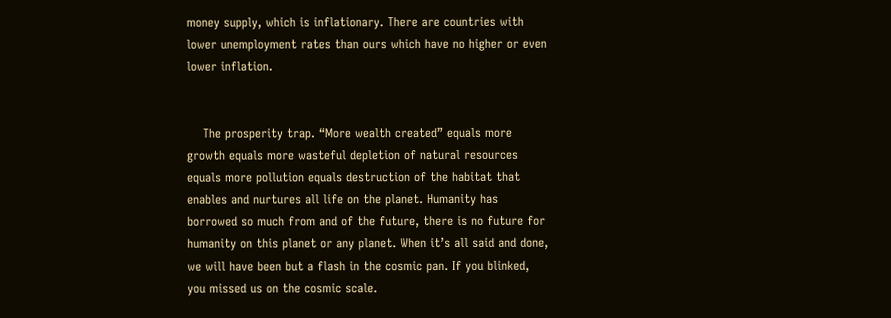money supply, which is inflationary. There are countries with lower unemployment rates than ours which have no higher or even lower inflation.


    The prosperity trap. “More wealth created” equals more growth equals more wasteful depletion of natural resources equals more pollution equals destruction of the habitat that enables and nurtures all life on the planet. Humanity has borrowed so much from and of the future, there is no future for humanity on this planet or any planet. When it’s all said and done, we will have been but a flash in the cosmic pan. If you blinked, you missed us on the cosmic scale.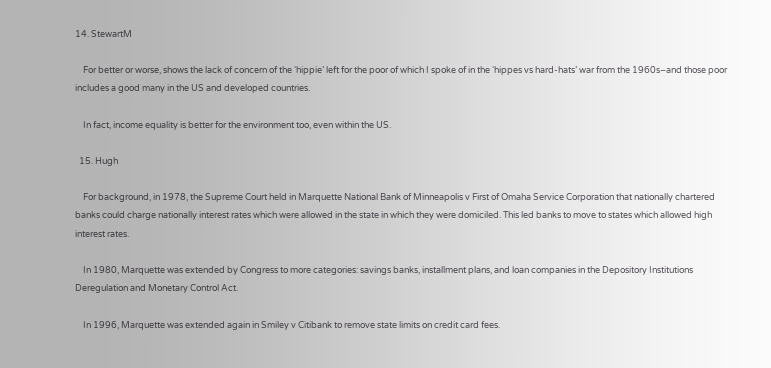14. StewartM

    For better or worse, shows the lack of concern of the ‘hippie’ left for the poor of which I spoke of in the ‘hippes vs hard-hats’ war from the 1960s–and those poor includes a good many in the US and developed countries.

    In fact, income equality is better for the environment too, even within the US.

  15. Hugh

    For background, in 1978, the Supreme Court held in Marquette National Bank of Minneapolis v First of Omaha Service Corporation that nationally chartered banks could charge nationally interest rates which were allowed in the state in which they were domiciled. This led banks to move to states which allowed high interest rates.

    In 1980, Marquette was extended by Congress to more categories: savings banks, installment plans, and loan companies in the Depository Institutions Deregulation and Monetary Control Act.

    In 1996, Marquette was extended again in Smiley v Citibank to remove state limits on credit card fees.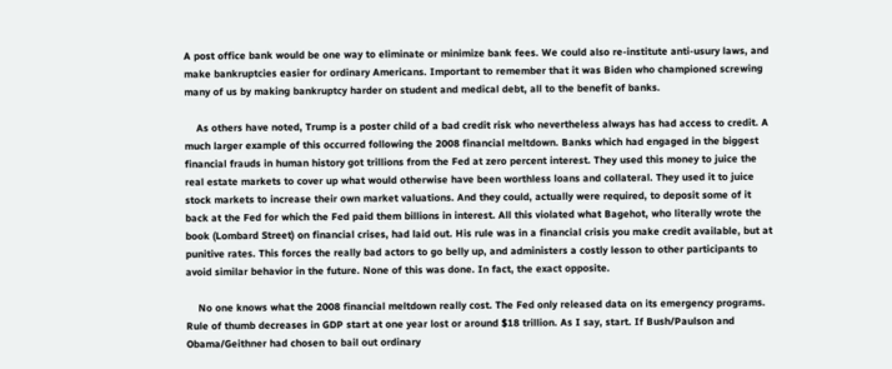A post office bank would be one way to eliminate or minimize bank fees. We could also re-institute anti-usury laws, and make bankruptcies easier for ordinary Americans. Important to remember that it was Biden who championed screwing many of us by making bankruptcy harder on student and medical debt, all to the benefit of banks.

    As others have noted, Trump is a poster child of a bad credit risk who nevertheless always has had access to credit. A much larger example of this occurred following the 2008 financial meltdown. Banks which had engaged in the biggest financial frauds in human history got trillions from the Fed at zero percent interest. They used this money to juice the real estate markets to cover up what would otherwise have been worthless loans and collateral. They used it to juice stock markets to increase their own market valuations. And they could, actually were required, to deposit some of it back at the Fed for which the Fed paid them billions in interest. All this violated what Bagehot, who literally wrote the book (Lombard Street) on financial crises, had laid out. His rule was in a financial crisis you make credit available, but at punitive rates. This forces the really bad actors to go belly up, and administers a costly lesson to other participants to avoid similar behavior in the future. None of this was done. In fact, the exact opposite.

    No one knows what the 2008 financial meltdown really cost. The Fed only released data on its emergency programs. Rule of thumb decreases in GDP start at one year lost or around $18 trillion. As I say, start. If Bush/Paulson and Obama/Geithner had chosen to bail out ordinary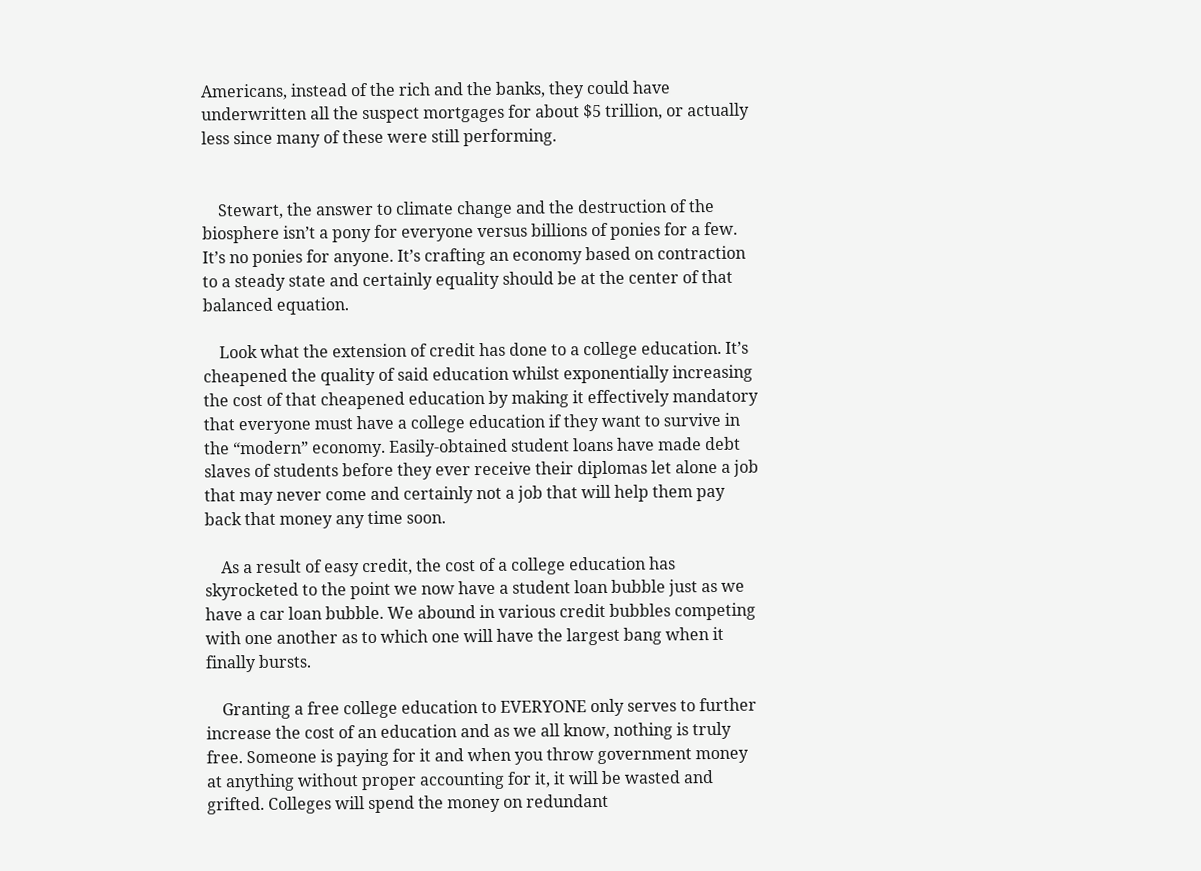Americans, instead of the rich and the banks, they could have underwritten all the suspect mortgages for about $5 trillion, or actually less since many of these were still performing.


    Stewart, the answer to climate change and the destruction of the biosphere isn’t a pony for everyone versus billions of ponies for a few. It’s no ponies for anyone. It’s crafting an economy based on contraction to a steady state and certainly equality should be at the center of that balanced equation.

    Look what the extension of credit has done to a college education. It’s cheapened the quality of said education whilst exponentially increasing the cost of that cheapened education by making it effectively mandatory that everyone must have a college education if they want to survive in the “modern” economy. Easily-obtained student loans have made debt slaves of students before they ever receive their diplomas let alone a job that may never come and certainly not a job that will help them pay back that money any time soon.

    As a result of easy credit, the cost of a college education has skyrocketed to the point we now have a student loan bubble just as we have a car loan bubble. We abound in various credit bubbles competing with one another as to which one will have the largest bang when it finally bursts.

    Granting a free college education to EVERYONE only serves to further increase the cost of an education and as we all know, nothing is truly free. Someone is paying for it and when you throw government money at anything without proper accounting for it, it will be wasted and grifted. Colleges will spend the money on redundant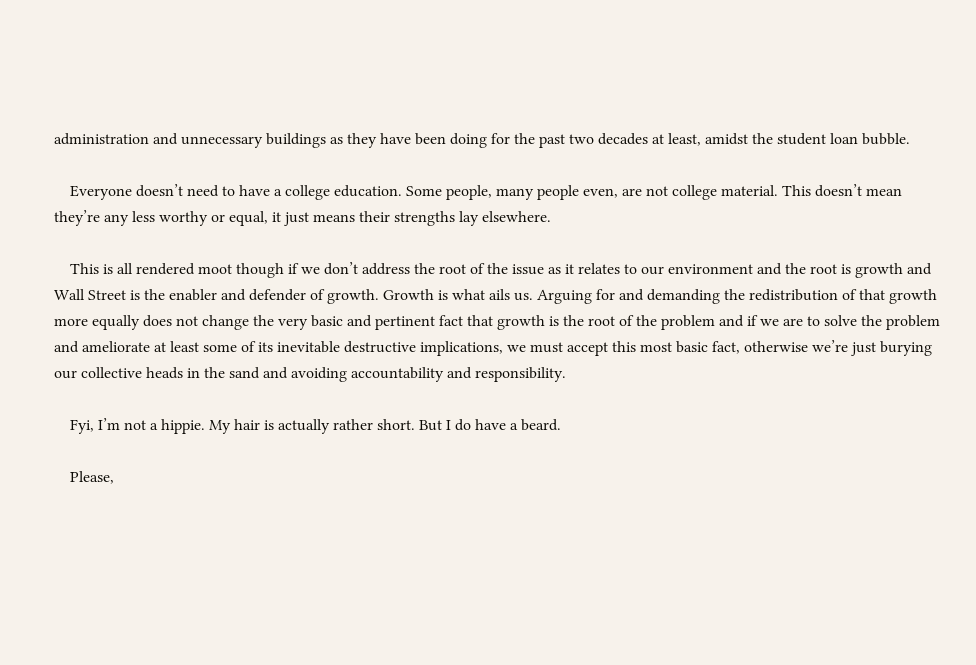administration and unnecessary buildings as they have been doing for the past two decades at least, amidst the student loan bubble.

    Everyone doesn’t need to have a college education. Some people, many people even, are not college material. This doesn’t mean they’re any less worthy or equal, it just means their strengths lay elsewhere.

    This is all rendered moot though if we don’t address the root of the issue as it relates to our environment and the root is growth and Wall Street is the enabler and defender of growth. Growth is what ails us. Arguing for and demanding the redistribution of that growth more equally does not change the very basic and pertinent fact that growth is the root of the problem and if we are to solve the problem and ameliorate at least some of its inevitable destructive implications, we must accept this most basic fact, otherwise we’re just burying our collective heads in the sand and avoiding accountability and responsibility.

    Fyi, I’m not a hippie. My hair is actually rather short. But I do have a beard.

    Please,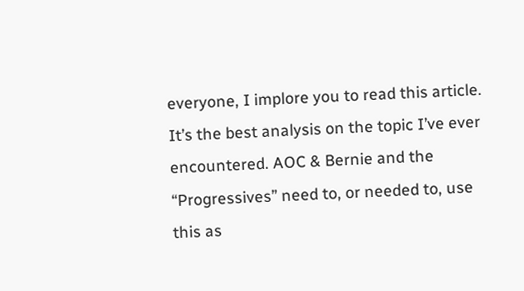everyone, I implore you to read this article. It’s the best analysis on the topic I’ve ever encountered. AOC & Bernie and the “Progressives” need to, or needed to, use this as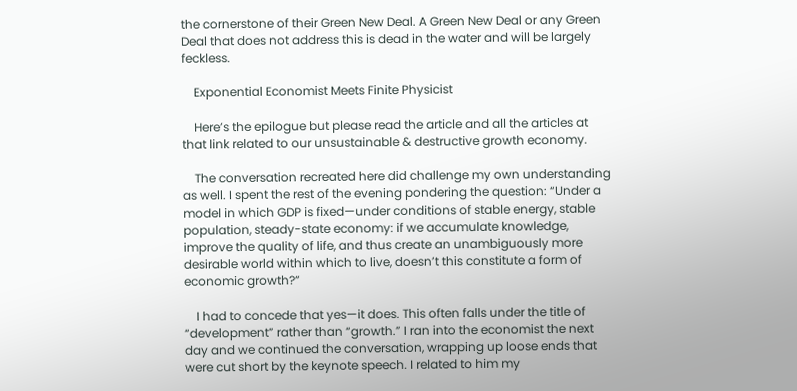the cornerstone of their Green New Deal. A Green New Deal or any Green Deal that does not address this is dead in the water and will be largely feckless.

    Exponential Economist Meets Finite Physicist

    Here’s the epilogue but please read the article and all the articles at that link related to our unsustainable & destructive growth economy.

    The conversation recreated here did challenge my own understanding as well. I spent the rest of the evening pondering the question: “Under a model in which GDP is fixed—under conditions of stable energy, stable population, steady-state economy: if we accumulate knowledge, improve the quality of life, and thus create an unambiguously more desirable world within which to live, doesn’t this constitute a form of economic growth?”

    I had to concede that yes—it does. This often falls under the title of “development” rather than “growth.” I ran into the economist the next day and we continued the conversation, wrapping up loose ends that were cut short by the keynote speech. I related to him my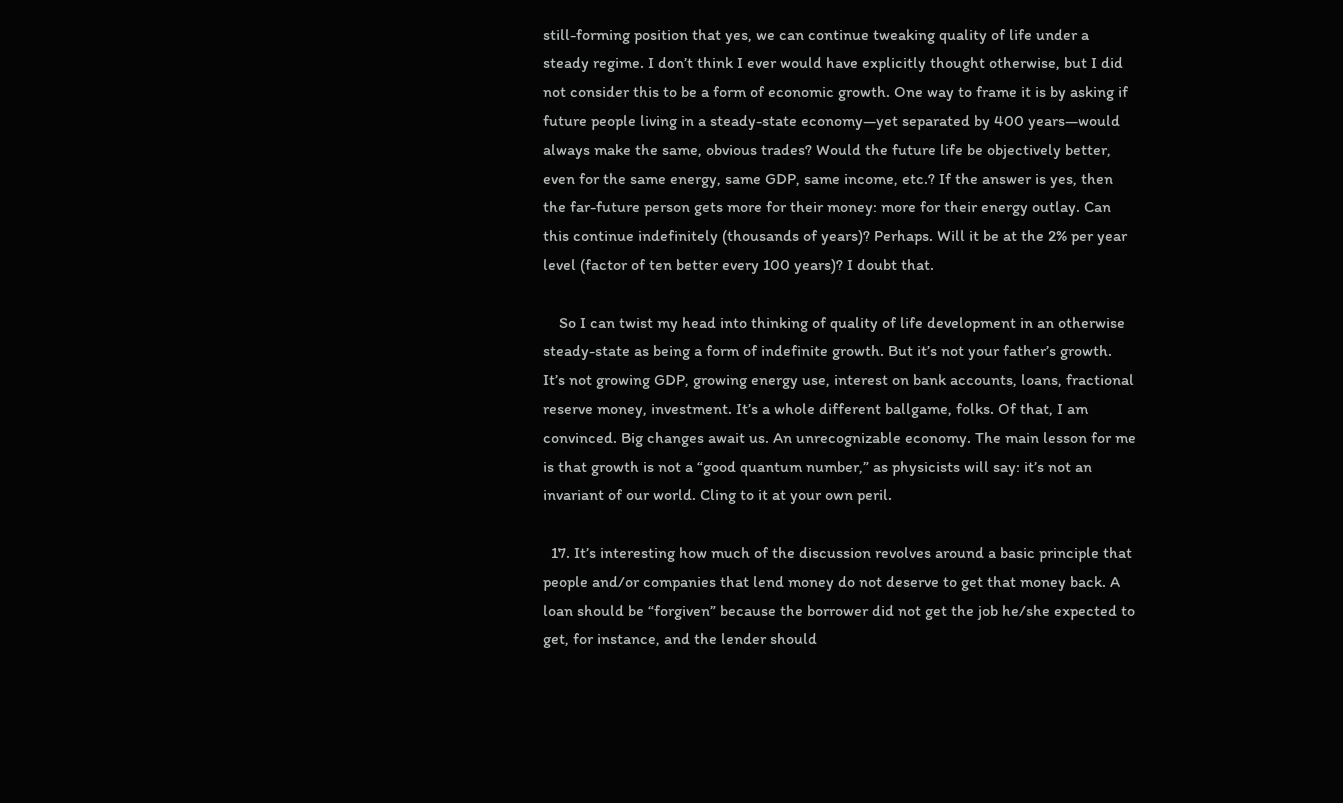still-forming position that yes, we can continue tweaking quality of life under a steady regime. I don’t think I ever would have explicitly thought otherwise, but I did not consider this to be a form of economic growth. One way to frame it is by asking if future people living in a steady-state economy—yet separated by 400 years—would always make the same, obvious trades? Would the future life be objectively better, even for the same energy, same GDP, same income, etc.? If the answer is yes, then the far-future person gets more for their money: more for their energy outlay. Can this continue indefinitely (thousands of years)? Perhaps. Will it be at the 2% per year level (factor of ten better every 100 years)? I doubt that.

    So I can twist my head into thinking of quality of life development in an otherwise steady-state as being a form of indefinite growth. But it’s not your father’s growth. It’s not growing GDP, growing energy use, interest on bank accounts, loans, fractional reserve money, investment. It’s a whole different ballgame, folks. Of that, I am convinced. Big changes await us. An unrecognizable economy. The main lesson for me is that growth is not a “good quantum number,” as physicists will say: it’s not an invariant of our world. Cling to it at your own peril.

  17. It’s interesting how much of the discussion revolves around a basic principle that people and/or companies that lend money do not deserve to get that money back. A loan should be “forgiven” because the borrower did not get the job he/she expected to get, for instance, and the lender should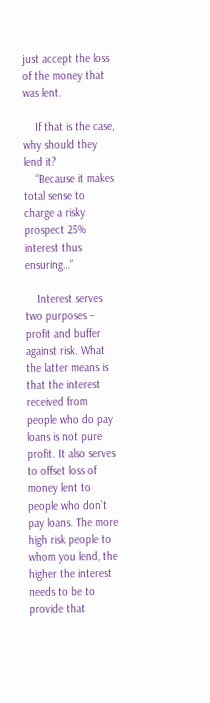just accept the loss of the money that was lent.

    If that is the case, why should they lend it?
    “Because it makes total sense to charge a risky prospect 25% interest thus ensuring…”

    Interest serves two purposes – profit and buffer against risk. What the latter means is that the interest received from people who do pay loans is not pure profit. It also serves to offset loss of money lent to people who don’t pay loans. The more high risk people to whom you lend, the higher the interest needs to be to provide that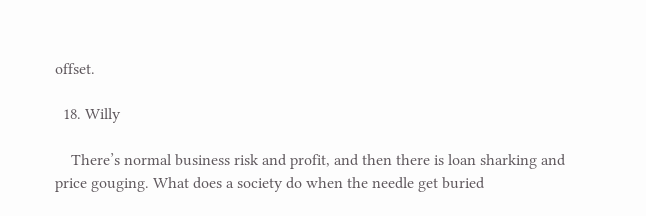offset.

  18. Willy

    There’s normal business risk and profit, and then there is loan sharking and price gouging. What does a society do when the needle get buried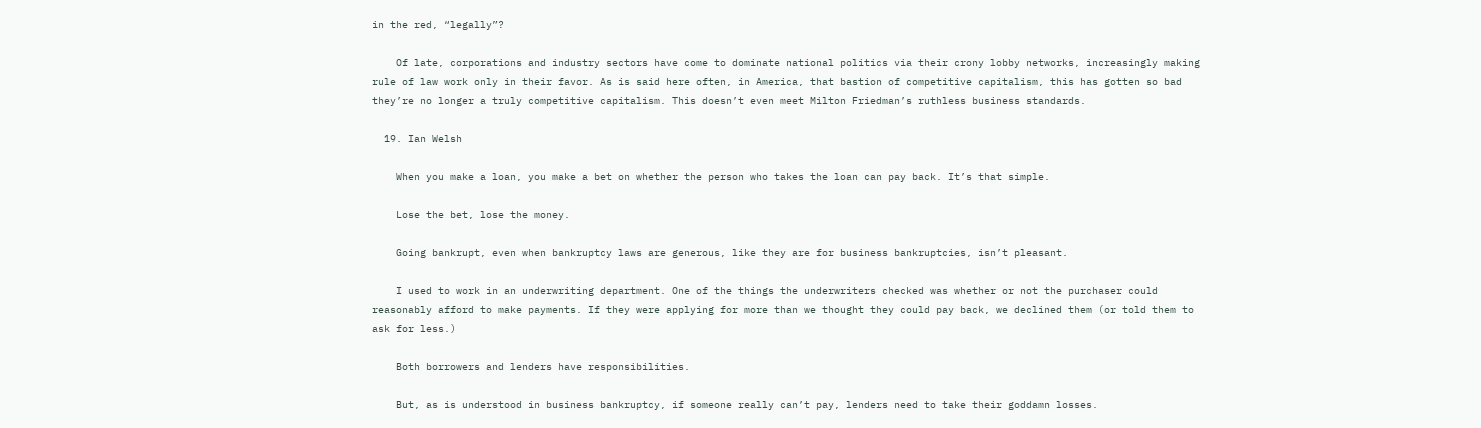in the red, “legally”?

    Of late, corporations and industry sectors have come to dominate national politics via their crony lobby networks, increasingly making rule of law work only in their favor. As is said here often, in America, that bastion of competitive capitalism, this has gotten so bad they’re no longer a truly competitive capitalism. This doesn’t even meet Milton Friedman’s ruthless business standards.

  19. Ian Welsh

    When you make a loan, you make a bet on whether the person who takes the loan can pay back. It’s that simple.

    Lose the bet, lose the money.

    Going bankrupt, even when bankruptcy laws are generous, like they are for business bankruptcies, isn’t pleasant.

    I used to work in an underwriting department. One of the things the underwriters checked was whether or not the purchaser could reasonably afford to make payments. If they were applying for more than we thought they could pay back, we declined them (or told them to ask for less.)

    Both borrowers and lenders have responsibilities.

    But, as is understood in business bankruptcy, if someone really can’t pay, lenders need to take their goddamn losses.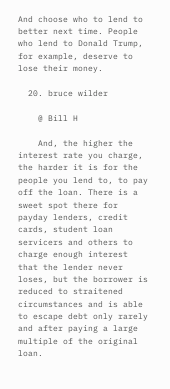And choose who to lend to better next time. People who lend to Donald Trump, for example, deserve to lose their money.

  20. bruce wilder

    @ Bill H

    And, the higher the interest rate you charge, the harder it is for the people you lend to, to pay off the loan. There is a sweet spot there for payday lenders, credit cards, student loan servicers and others to charge enough interest that the lender never loses, but the borrower is reduced to straitened circumstances and is able to escape debt only rarely and after paying a large multiple of the original loan.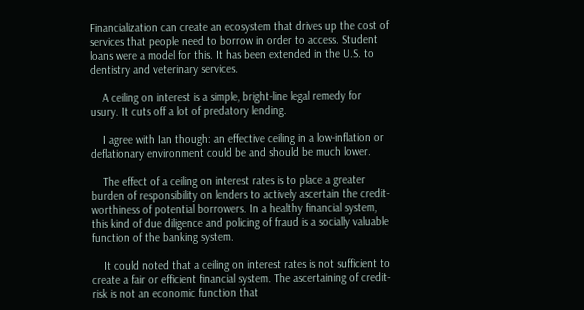Financialization can create an ecosystem that drives up the cost of services that people need to borrow in order to access. Student loans were a model for this. It has been extended in the U.S. to dentistry and veterinary services.

    A ceiling on interest is a simple, bright-line legal remedy for usury. It cuts off a lot of predatory lending.

    I agree with Ian though: an effective ceiling in a low-inflation or deflationary environment could be and should be much lower.

    The effect of a ceiling on interest rates is to place a greater burden of responsibility on lenders to actively ascertain the credit-worthiness of potential borrowers. In a healthy financial system, this kind of due diligence and policing of fraud is a socially valuable function of the banking system.

    It could noted that a ceiling on interest rates is not sufficient to create a fair or efficient financial system. The ascertaining of credit-risk is not an economic function that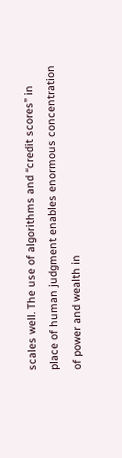scales well. The use of algorithms and “credit scores” in place of human judgment enables enormous concentration of power and wealth in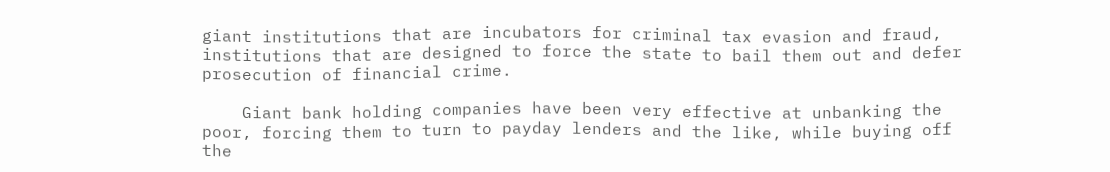giant institutions that are incubators for criminal tax evasion and fraud, institutions that are designed to force the state to bail them out and defer prosecution of financial crime.

    Giant bank holding companies have been very effective at unbanking the poor, forcing them to turn to payday lenders and the like, while buying off the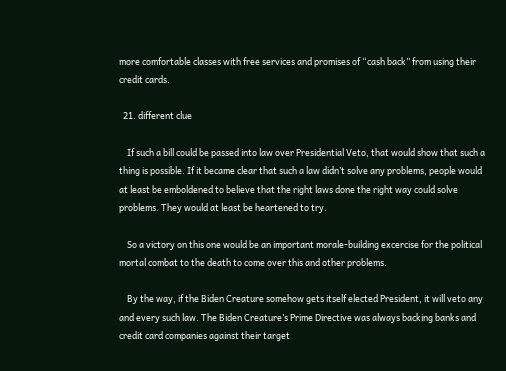more comfortable classes with free services and promises of “cash back” from using their credit cards.

  21. different clue

    If such a bill could be passed into law over Presidential Veto, that would show that such a thing is possible. If it became clear that such a law didn’t solve any problems, people would at least be emboldened to believe that the right laws done the right way could solve problems. They would at least be heartened to try.

    So a victory on this one would be an important morale-building excercise for the political mortal combat to the death to come over this and other problems.

    By the way, if the Biden Creature somehow gets itself elected President, it will veto any and every such law. The Biden Creature’s Prime Directive was always backing banks and credit card companies against their target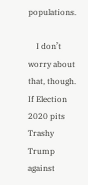populations.

    I don’t worry about that, though. If Election 2020 pits Trashy Trump against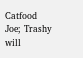Catfood Joe; Trashy will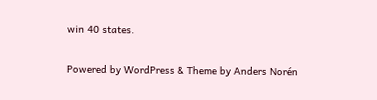win 40 states.

Powered by WordPress & Theme by Anders Norén